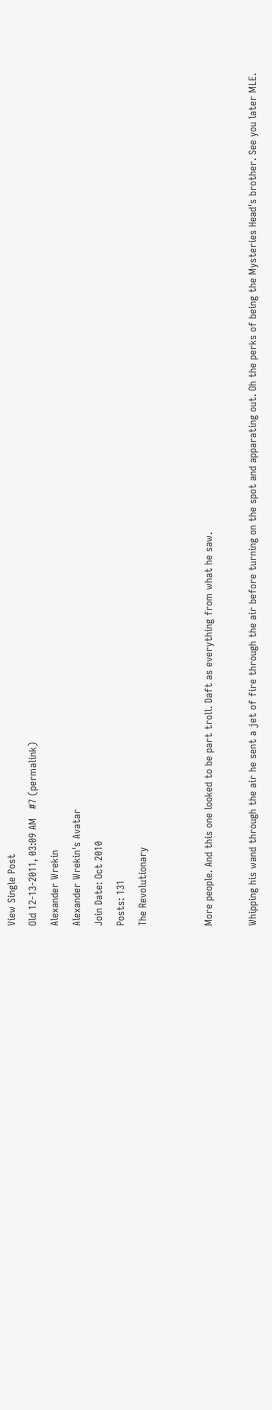View Single Post
Old 12-13-2011, 03:09 AM   #7 (permalink)
Alexander Wrekin
Alexander Wrekin's Avatar
Join Date: Oct 2010
Posts: 131
The Revolutionary


More people. And this one looked to be part troll. Daft as everything from what he saw.

Whipping his wand through the air he sent a jet of fire through the air before turning on the spot and apparating out. Oh the perks of being the Mysteries Head's brother. See you later MLE.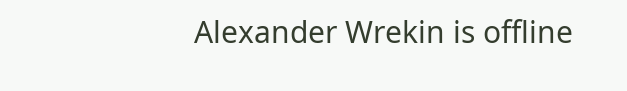Alexander Wrekin is offline